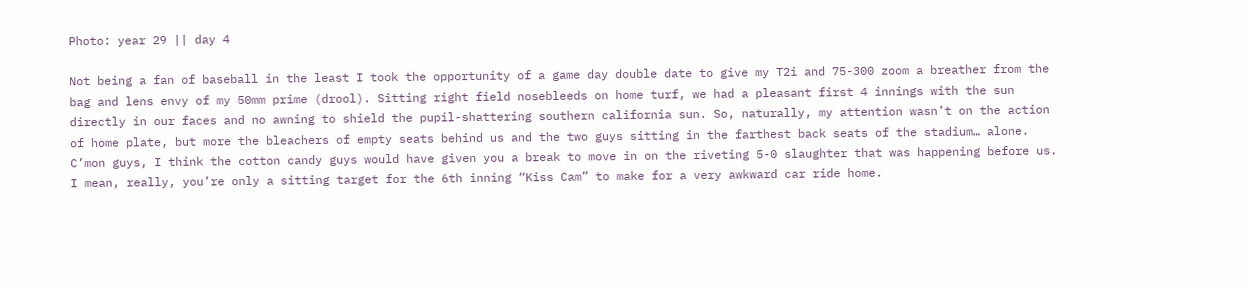Photo: year 29 || day 4

Not being a fan of baseball in the least I took the opportunity of a game day double date to give my T2i and 75-300 zoom a breather from the bag and lens envy of my 50mm prime (drool). Sitting right field nosebleeds on home turf, we had a pleasant first 4 innings with the sun directly in our faces and no awning to shield the pupil-shattering southern california sun. So, naturally, my attention wasn’t on the action of home plate, but more the bleachers of empty seats behind us and the two guys sitting in the farthest back seats of the stadium… alone. C’mon guys, I think the cotton candy guys would have given you a break to move in on the riveting 5-0 slaughter that was happening before us. I mean, really, you’re only a sitting target for the 6th inning “Kiss Cam” to make for a very awkward car ride home.